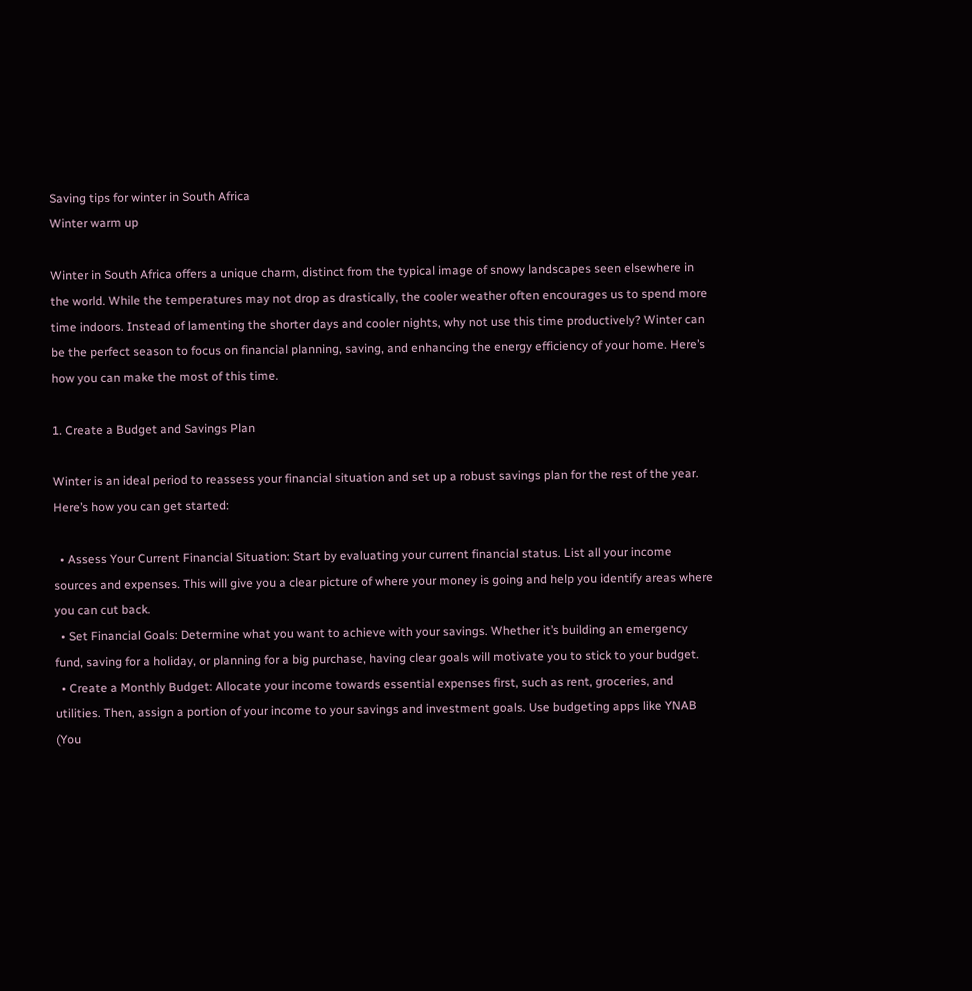Saving tips for winter in South Africa
Winter warm up

Winter in South Africa offers a unique charm, distinct from the typical image of snowy landscapes seen elsewhere in the world. While the temperatures may not drop as drastically, the cooler weather often encourages us to spend more time indoors. Instead of lamenting the shorter days and cooler nights, why not use this time productively? Winter can be the perfect season to focus on financial planning, saving, and enhancing the energy efficiency of your home. Here’s how you can make the most of this time.

1. Create a Budget and Savings Plan

Winter is an ideal period to reassess your financial situation and set up a robust savings plan for the rest of the year. Here’s how you can get started:

  • Assess Your Current Financial Situation: Start by evaluating your current financial status. List all your income sources and expenses. This will give you a clear picture of where your money is going and help you identify areas where you can cut back.
  • Set Financial Goals: Determine what you want to achieve with your savings. Whether it’s building an emergency fund, saving for a holiday, or planning for a big purchase, having clear goals will motivate you to stick to your budget.
  • Create a Monthly Budget: Allocate your income towards essential expenses first, such as rent, groceries, and utilities. Then, assign a portion of your income to your savings and investment goals. Use budgeting apps like YNAB (You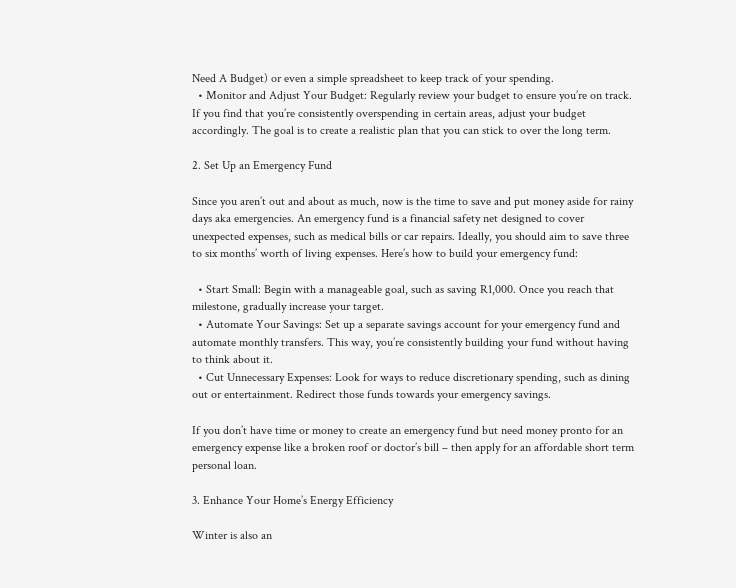Need A Budget) or even a simple spreadsheet to keep track of your spending.
  • Monitor and Adjust Your Budget: Regularly review your budget to ensure you’re on track. If you find that you’re consistently overspending in certain areas, adjust your budget accordingly. The goal is to create a realistic plan that you can stick to over the long term.

2. Set Up an Emergency Fund

Since you aren’t out and about as much, now is the time to save and put money aside for rainy days aka emergencies. An emergency fund is a financial safety net designed to cover unexpected expenses, such as medical bills or car repairs. Ideally, you should aim to save three to six months’ worth of living expenses. Here’s how to build your emergency fund:

  • Start Small: Begin with a manageable goal, such as saving R1,000. Once you reach that milestone, gradually increase your target.
  • Automate Your Savings: Set up a separate savings account for your emergency fund and automate monthly transfers. This way, you’re consistently building your fund without having to think about it.
  • Cut Unnecessary Expenses: Look for ways to reduce discretionary spending, such as dining out or entertainment. Redirect those funds towards your emergency savings.

If you don’t have time or money to create an emergency fund but need money pronto for an emergency expense like a broken roof or doctor’s bill – then apply for an affordable short term personal loan.

3. Enhance Your Home’s Energy Efficiency

Winter is also an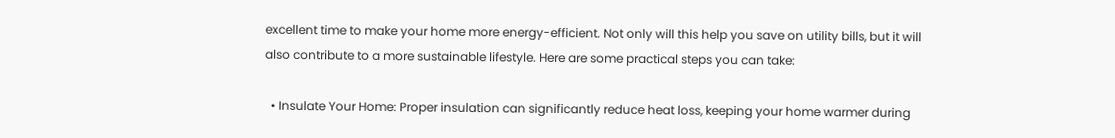excellent time to make your home more energy-efficient. Not only will this help you save on utility bills, but it will also contribute to a more sustainable lifestyle. Here are some practical steps you can take:

  • Insulate Your Home: Proper insulation can significantly reduce heat loss, keeping your home warmer during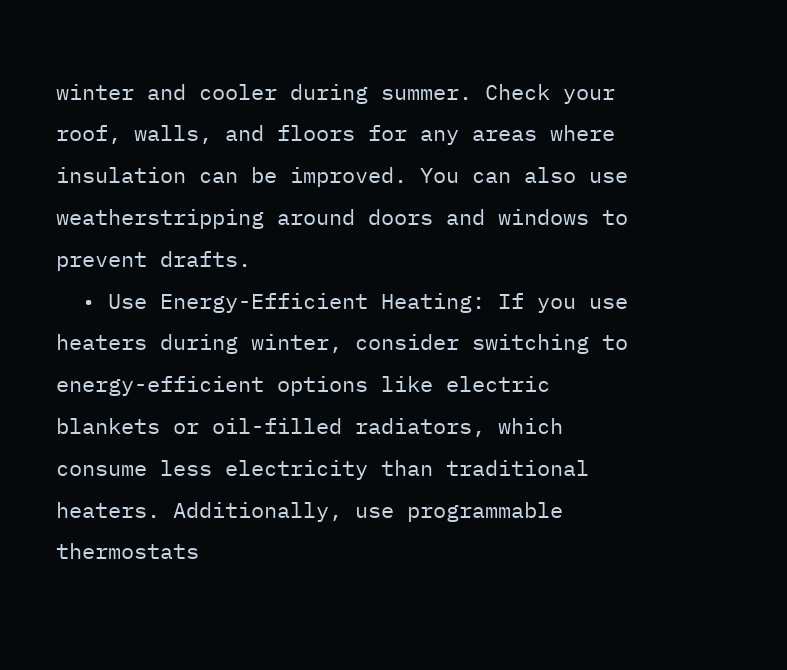winter and cooler during summer. Check your roof, walls, and floors for any areas where insulation can be improved. You can also use weatherstripping around doors and windows to prevent drafts.
  • Use Energy-Efficient Heating: If you use heaters during winter, consider switching to energy-efficient options like electric blankets or oil-filled radiators, which consume less electricity than traditional heaters. Additionally, use programmable thermostats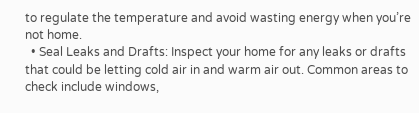to regulate the temperature and avoid wasting energy when you’re not home.
  • Seal Leaks and Drafts: Inspect your home for any leaks or drafts that could be letting cold air in and warm air out. Common areas to check include windows,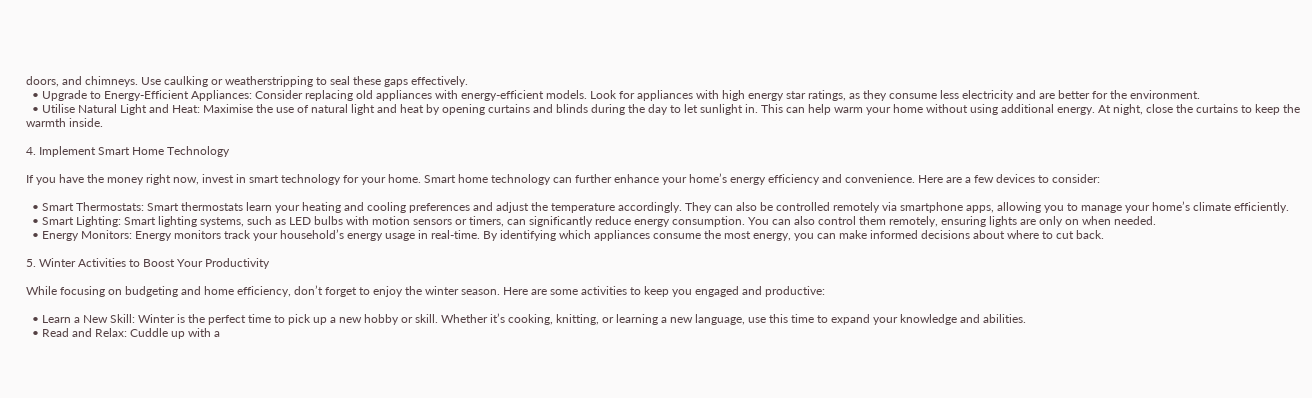doors, and chimneys. Use caulking or weatherstripping to seal these gaps effectively.
  • Upgrade to Energy-Efficient Appliances: Consider replacing old appliances with energy-efficient models. Look for appliances with high energy star ratings, as they consume less electricity and are better for the environment.
  • Utilise Natural Light and Heat: Maximise the use of natural light and heat by opening curtains and blinds during the day to let sunlight in. This can help warm your home without using additional energy. At night, close the curtains to keep the warmth inside.

4. Implement Smart Home Technology

If you have the money right now, invest in smart technology for your home. Smart home technology can further enhance your home’s energy efficiency and convenience. Here are a few devices to consider:

  • Smart Thermostats: Smart thermostats learn your heating and cooling preferences and adjust the temperature accordingly. They can also be controlled remotely via smartphone apps, allowing you to manage your home’s climate efficiently.
  • Smart Lighting: Smart lighting systems, such as LED bulbs with motion sensors or timers, can significantly reduce energy consumption. You can also control them remotely, ensuring lights are only on when needed.
  • Energy Monitors: Energy monitors track your household’s energy usage in real-time. By identifying which appliances consume the most energy, you can make informed decisions about where to cut back.

5. Winter Activities to Boost Your Productivity

While focusing on budgeting and home efficiency, don’t forget to enjoy the winter season. Here are some activities to keep you engaged and productive:

  • Learn a New Skill: Winter is the perfect time to pick up a new hobby or skill. Whether it’s cooking, knitting, or learning a new language, use this time to expand your knowledge and abilities.
  • Read and Relax: Cuddle up with a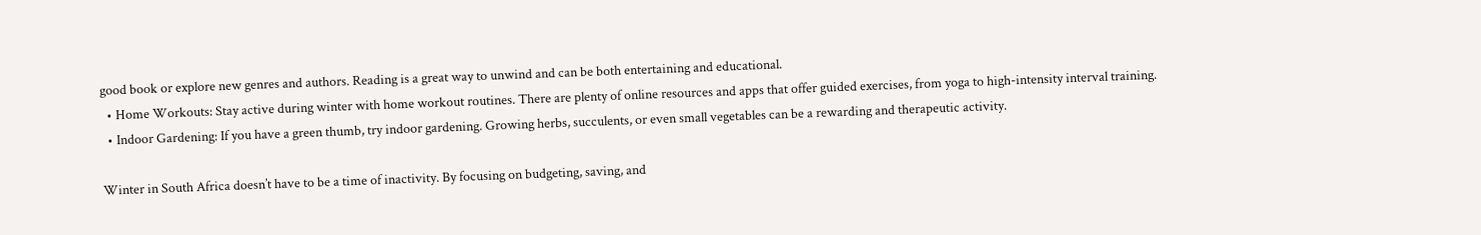good book or explore new genres and authors. Reading is a great way to unwind and can be both entertaining and educational.
  • Home Workouts: Stay active during winter with home workout routines. There are plenty of online resources and apps that offer guided exercises, from yoga to high-intensity interval training.
  • Indoor Gardening: If you have a green thumb, try indoor gardening. Growing herbs, succulents, or even small vegetables can be a rewarding and therapeutic activity.

Winter in South Africa doesn’t have to be a time of inactivity. By focusing on budgeting, saving, and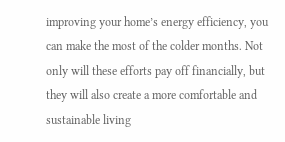improving your home’s energy efficiency, you can make the most of the colder months. Not only will these efforts pay off financially, but they will also create a more comfortable and sustainable living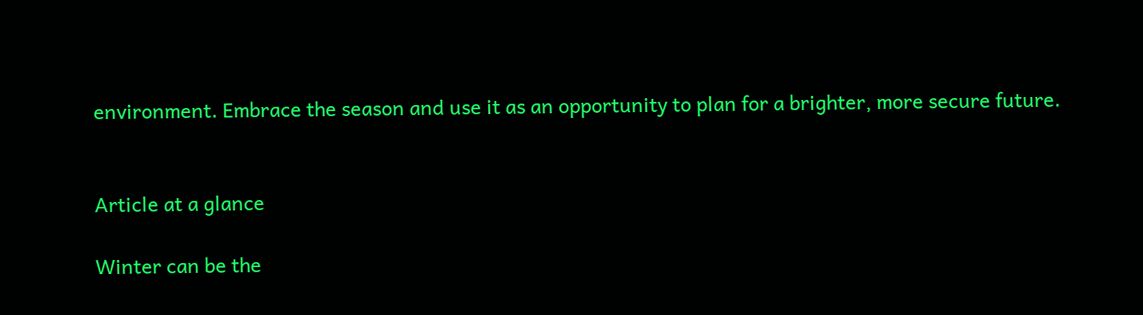environment. Embrace the season and use it as an opportunity to plan for a brighter, more secure future.


Article at a glance

Winter can be the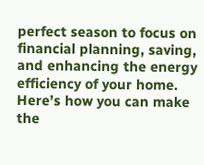perfect season to focus on financial planning, saving, and enhancing the energy efficiency of your home. Here’s how you can make the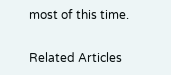most of this time.

Related Articles